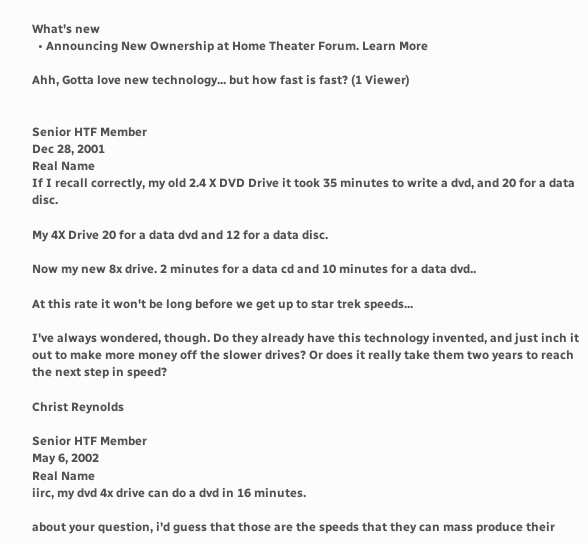What's new
  • Announcing New Ownership at Home Theater Forum. Learn More

Ahh, Gotta love new technology... but how fast is fast? (1 Viewer)


Senior HTF Member
Dec 28, 2001
Real Name
If I recall correctly, my old 2.4 X DVD Drive it took 35 minutes to write a dvd, and 20 for a data disc.

My 4X Drive 20 for a data dvd and 12 for a data disc.

Now my new 8x drive. 2 minutes for a data cd and 10 minutes for a data dvd..

At this rate it won't be long before we get up to star trek speeds...

I've always wondered, though. Do they already have this technology invented, and just inch it out to make more money off the slower drives? Or does it really take them two years to reach the next step in speed?

Christ Reynolds

Senior HTF Member
May 6, 2002
Real Name
iirc, my dvd 4x drive can do a dvd in 16 minutes.

about your question, i'd guess that those are the speeds that they can mass produce their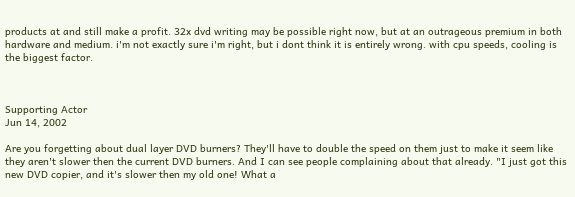products at and still make a profit. 32x dvd writing may be possible right now, but at an outrageous premium in both hardware and medium. i'm not exactly sure i'm right, but i dont think it is entirely wrong. with cpu speeds, cooling is the biggest factor.



Supporting Actor
Jun 14, 2002

Are you forgetting about dual layer DVD burners? They'll have to double the speed on them just to make it seem like they aren't slower then the current DVD burners. And I can see people complaining about that already. "I just got this new DVD copier, and it's slower then my old one! What a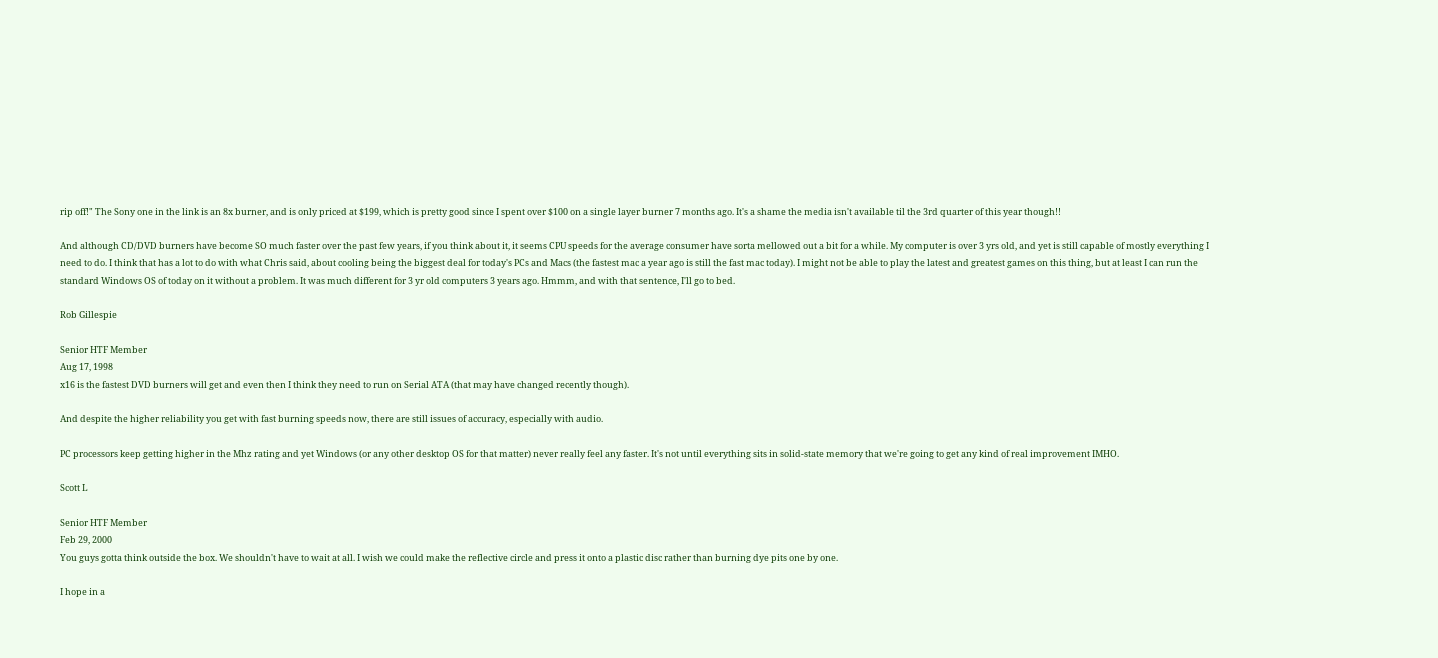rip off!" The Sony one in the link is an 8x burner, and is only priced at $199, which is pretty good since I spent over $100 on a single layer burner 7 months ago. It's a shame the media isn't available til the 3rd quarter of this year though!!

And although CD/DVD burners have become SO much faster over the past few years, if you think about it, it seems CPU speeds for the average consumer have sorta mellowed out a bit for a while. My computer is over 3 yrs old, and yet is still capable of mostly everything I need to do. I think that has a lot to do with what Chris said, about cooling being the biggest deal for today's PCs and Macs (the fastest mac a year ago is still the fast mac today). I might not be able to play the latest and greatest games on this thing, but at least I can run the standard Windows OS of today on it without a problem. It was much different for 3 yr old computers 3 years ago. Hmmm, and with that sentence, I'll go to bed.

Rob Gillespie

Senior HTF Member
Aug 17, 1998
x16 is the fastest DVD burners will get and even then I think they need to run on Serial ATA (that may have changed recently though).

And despite the higher reliability you get with fast burning speeds now, there are still issues of accuracy, especially with audio.

PC processors keep getting higher in the Mhz rating and yet Windows (or any other desktop OS for that matter) never really feel any faster. It's not until everything sits in solid-state memory that we're going to get any kind of real improvement IMHO.

Scott L

Senior HTF Member
Feb 29, 2000
You guys gotta think outside the box. We shouldn't have to wait at all. I wish we could make the reflective circle and press it onto a plastic disc rather than burning dye pits one by one.

I hope in a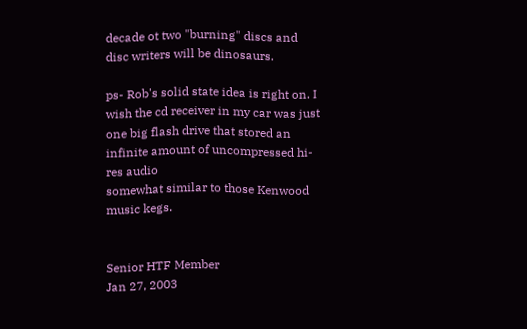decade ot two "burning" discs and disc writers will be dinosaurs.

ps- Rob's solid state idea is right on. I wish the cd receiver in my car was just one big flash drive that stored an infinite amount of uncompressed hi-res audio
somewhat similar to those Kenwood music kegs.


Senior HTF Member
Jan 27, 2003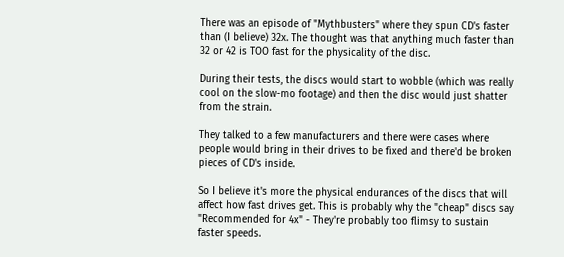There was an episode of "Mythbusters" where they spun CD's faster than (I believe) 32x. The thought was that anything much faster than 32 or 42 is TOO fast for the physicality of the disc.

During their tests, the discs would start to wobble (which was really cool on the slow-mo footage) and then the disc would just shatter from the strain.

They talked to a few manufacturers and there were cases where people would bring in their drives to be fixed and there'd be broken pieces of CD's inside.

So I believe it's more the physical endurances of the discs that will affect how fast drives get. This is probably why the "cheap" discs say "Recommended for 4x" - They're probably too flimsy to sustain faster speeds.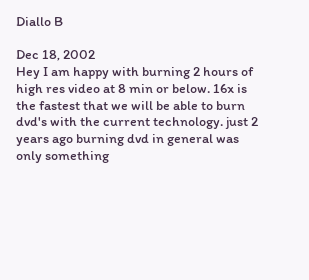Diallo B

Dec 18, 2002
Hey I am happy with burning 2 hours of high res video at 8 min or below. 16x is the fastest that we will be able to burn dvd's with the current technology. just 2 years ago burning dvd in general was only something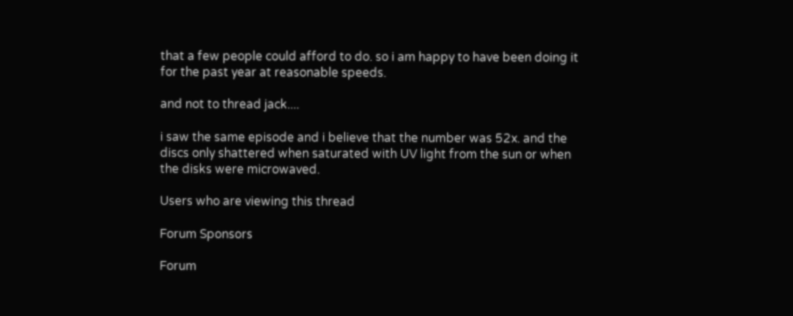that a few people could afford to do. so i am happy to have been doing it for the past year at reasonable speeds.

and not to thread jack....

i saw the same episode and i believe that the number was 52x. and the discs only shattered when saturated with UV light from the sun or when the disks were microwaved.

Users who are viewing this thread

Forum Sponsors

Forum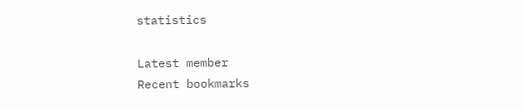statistics

Latest member
Recent bookmarks